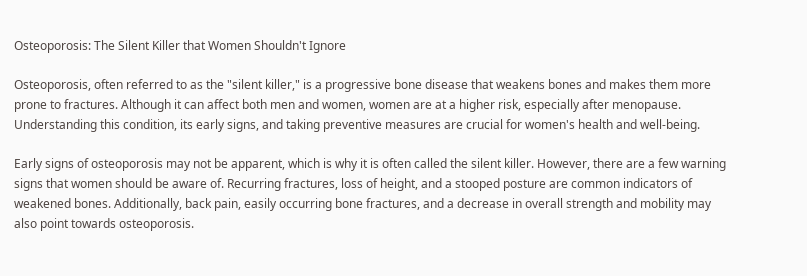Osteoporosis: The Silent Killer that Women Shouldn't Ignore

Osteoporosis, often referred to as the "silent killer," is a progressive bone disease that weakens bones and makes them more prone to fractures. Although it can affect both men and women, women are at a higher risk, especially after menopause. Understanding this condition, its early signs, and taking preventive measures are crucial for women's health and well-being.

Early signs of osteoporosis may not be apparent, which is why it is often called the silent killer. However, there are a few warning signs that women should be aware of. Recurring fractures, loss of height, and a stooped posture are common indicators of weakened bones. Additionally, back pain, easily occurring bone fractures, and a decrease in overall strength and mobility may also point towards osteoporosis.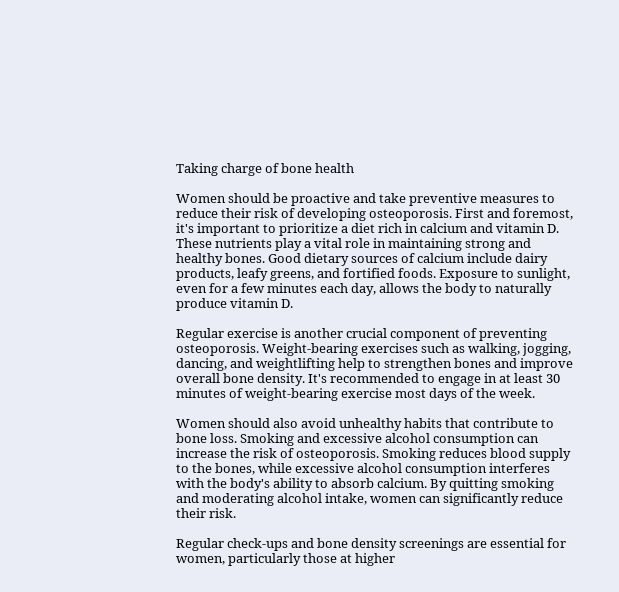Taking charge of bone health

Women should be proactive and take preventive measures to reduce their risk of developing osteoporosis. First and foremost, it's important to prioritize a diet rich in calcium and vitamin D. These nutrients play a vital role in maintaining strong and healthy bones. Good dietary sources of calcium include dairy products, leafy greens, and fortified foods. Exposure to sunlight, even for a few minutes each day, allows the body to naturally produce vitamin D.

Regular exercise is another crucial component of preventing osteoporosis. Weight-bearing exercises such as walking, jogging, dancing, and weightlifting help to strengthen bones and improve overall bone density. It's recommended to engage in at least 30 minutes of weight-bearing exercise most days of the week.

Women should also avoid unhealthy habits that contribute to bone loss. Smoking and excessive alcohol consumption can increase the risk of osteoporosis. Smoking reduces blood supply to the bones, while excessive alcohol consumption interferes with the body's ability to absorb calcium. By quitting smoking and moderating alcohol intake, women can significantly reduce their risk.

Regular check-ups and bone density screenings are essential for women, particularly those at higher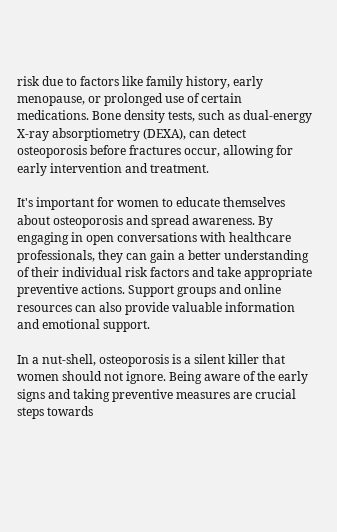risk due to factors like family history, early menopause, or prolonged use of certain medications. Bone density tests, such as dual-energy X-ray absorptiometry (DEXA), can detect osteoporosis before fractures occur, allowing for early intervention and treatment.

It's important for women to educate themselves about osteoporosis and spread awareness. By engaging in open conversations with healthcare professionals, they can gain a better understanding of their individual risk factors and take appropriate preventive actions. Support groups and online resources can also provide valuable information and emotional support.

In a nut-shell, osteoporosis is a silent killer that women should not ignore. Being aware of the early signs and taking preventive measures are crucial steps towards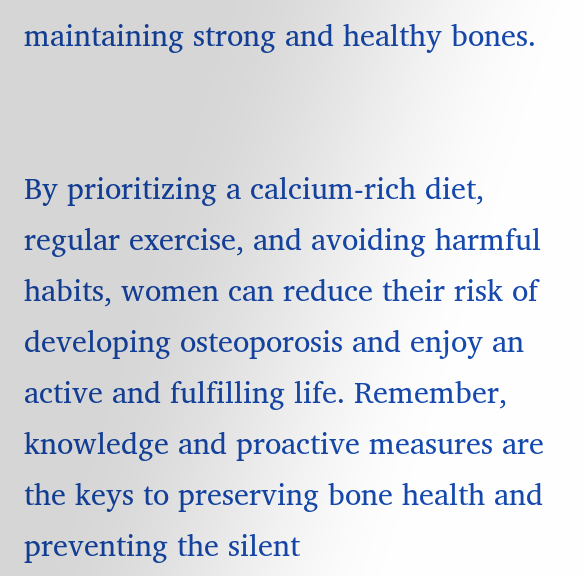maintaining strong and healthy bones.


By prioritizing a calcium-rich diet, regular exercise, and avoiding harmful habits, women can reduce their risk of developing osteoporosis and enjoy an active and fulfilling life. Remember, knowledge and proactive measures are the keys to preserving bone health and preventing the silent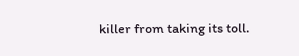killer from taking its toll.